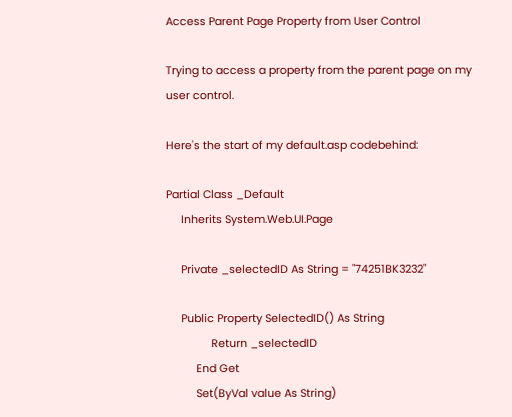Access Parent Page Property from User Control

Trying to access a property from the parent page on my user control.

Here's the start of my default.asp codebehind:

Partial Class _Default
     Inherits System.Web.UI.Page

     Private _selectedID As String = "74251BK3232"

     Public Property SelectedID() As String
               Return _selectedID
          End Get
          Set(ByVal value As String)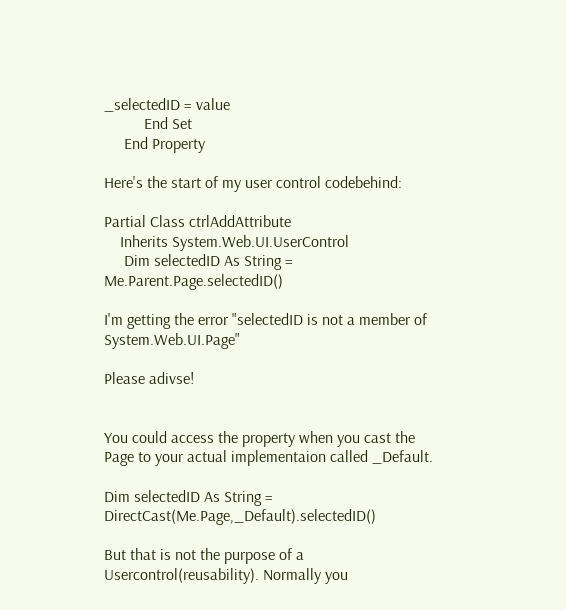_selectedID = value
          End Set
     End Property

Here's the start of my user control codebehind:

Partial Class ctrlAddAttribute
    Inherits System.Web.UI.UserControl
     Dim selectedID As String = Me.Parent.Page.selectedID()

I'm getting the error "selectedID is not a member of System.Web.UI.Page"

Please adivse!


You could access the property when you cast the Page to your actual implementaion called _Default.

Dim selectedID As String = DirectCast(Me.Page,_Default).selectedID()

But that is not the purpose of a Usercontrol(reusability). Normally you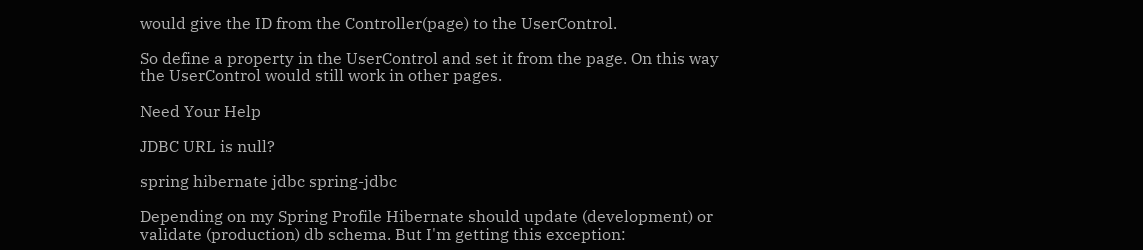would give the ID from the Controller(page) to the UserControl.

So define a property in the UserControl and set it from the page. On this way the UserControl would still work in other pages.

Need Your Help

JDBC URL is null?

spring hibernate jdbc spring-jdbc

Depending on my Spring Profile Hibernate should update (development) or validate (production) db schema. But I'm getting this exception: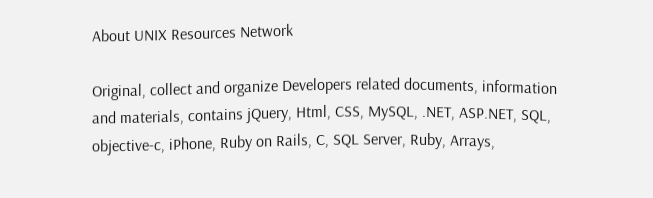About UNIX Resources Network

Original, collect and organize Developers related documents, information and materials, contains jQuery, Html, CSS, MySQL, .NET, ASP.NET, SQL, objective-c, iPhone, Ruby on Rails, C, SQL Server, Ruby, Arrays,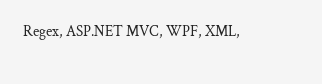Regex, ASP.NET MVC, WPF, XML,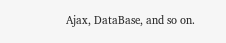Ajax, DataBase, and so on.